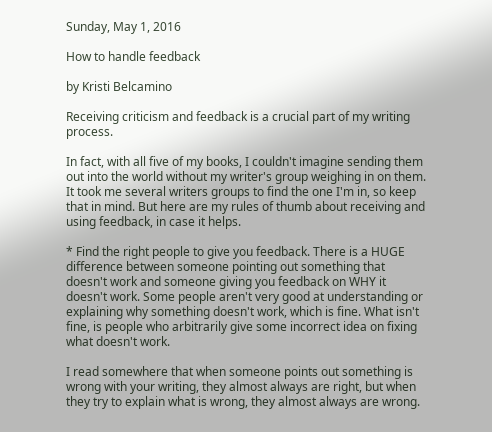Sunday, May 1, 2016

How to handle feedback

by Kristi Belcamino

Receiving criticism and feedback is a crucial part of my writing process.

In fact, with all five of my books, I couldn't imagine sending them out into the world without my writer's group weighing in on them. It took me several writers groups to find the one I'm in, so keep that in mind. But here are my rules of thumb about receiving and using feedback, in case it helps.

* Find the right people to give you feedback. There is a HUGE difference between someone pointing out something that doesn't work and someone giving you feedback on WHY it doesn't work. Some people aren't very good at understanding or explaining why something doesn't work, which is fine. What isn't fine, is people who arbitrarily give some incorrect idea on fixing what doesn't work.

I read somewhere that when someone points out something is wrong with your writing, they almost always are right, but when they try to explain what is wrong, they almost always are wrong.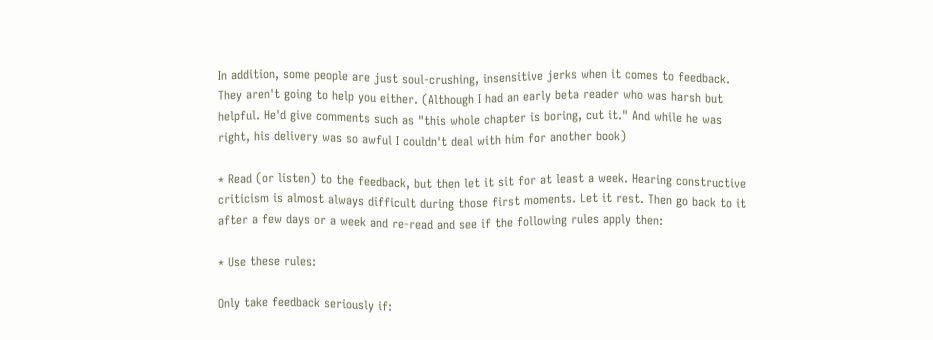In addition, some people are just soul-crushing, insensitive jerks when it comes to feedback. They aren't going to help you either. (Although I had an early beta reader who was harsh but helpful. He'd give comments such as "this whole chapter is boring, cut it." And while he was right, his delivery was so awful I couldn't deal with him for another book)

* Read (or listen) to the feedback, but then let it sit for at least a week. Hearing constructive criticism is almost always difficult during those first moments. Let it rest. Then go back to it after a few days or a week and re-read and see if the following rules apply then:

* Use these rules:

Only take feedback seriously if: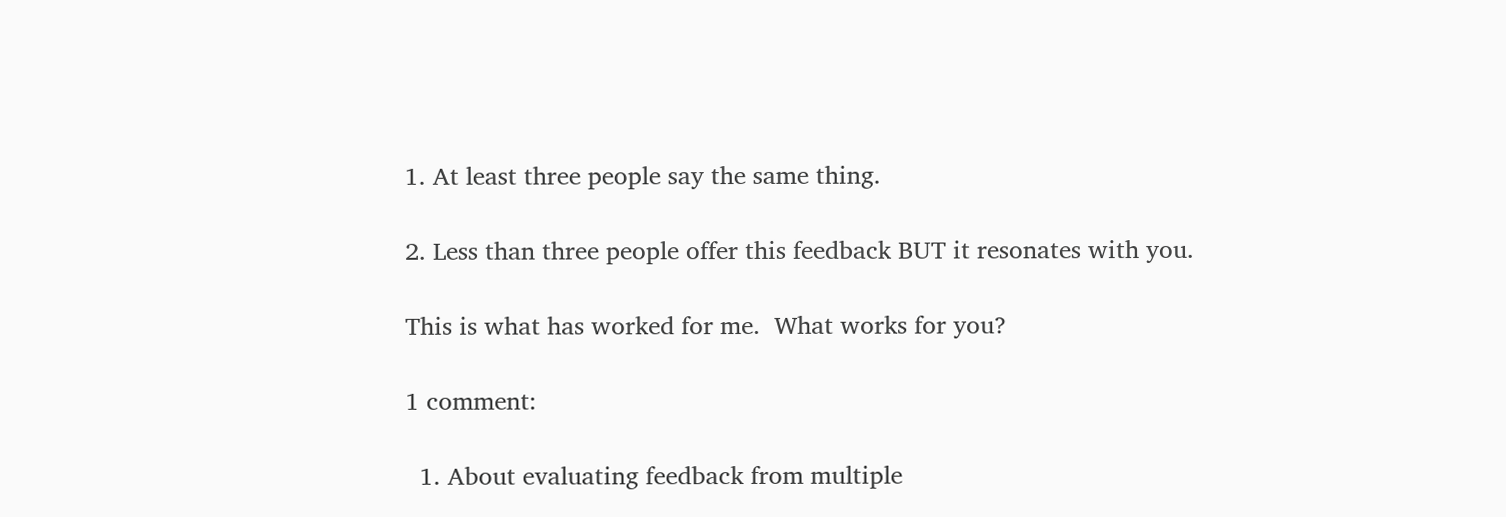1. At least three people say the same thing.

2. Less than three people offer this feedback BUT it resonates with you.

This is what has worked for me.  What works for you?

1 comment:

  1. About evaluating feedback from multiple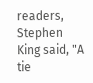readers, Stephen King said, "A tie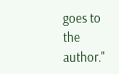goes to the author."